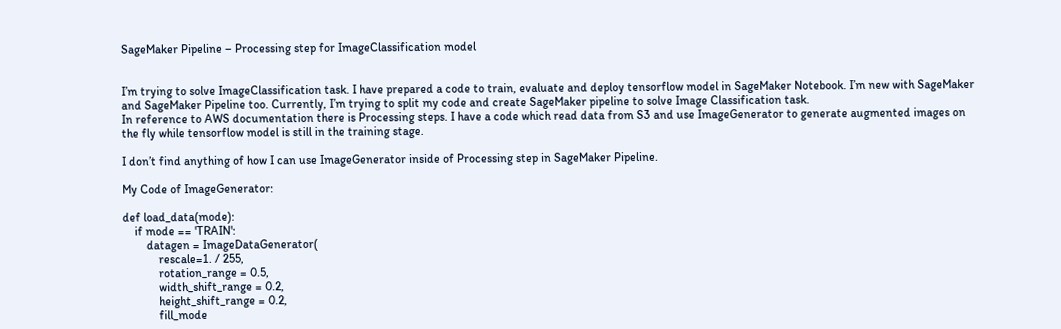SageMaker Pipeline – Processing step for ImageClassification model


I’m trying to solve ImageClassification task. I have prepared a code to train, evaluate and deploy tensorflow model in SageMaker Notebook. I’m new with SageMaker and SageMaker Pipeline too. Currently, I’m trying to split my code and create SageMaker pipeline to solve Image Classification task.
In reference to AWS documentation there is Processing steps. I have a code which read data from S3 and use ImageGenerator to generate augmented images on the fly while tensorflow model is still in the training stage.

I don’t find anything of how I can use ImageGenerator inside of Processing step in SageMaker Pipeline.

My Code of ImageGenerator:

def load_data(mode):
    if mode == 'TRAIN':
        datagen = ImageDataGenerator(
            rescale=1. / 255,
            rotation_range = 0.5,
            width_shift_range = 0.2,
            height_shift_range = 0.2,
            fill_mode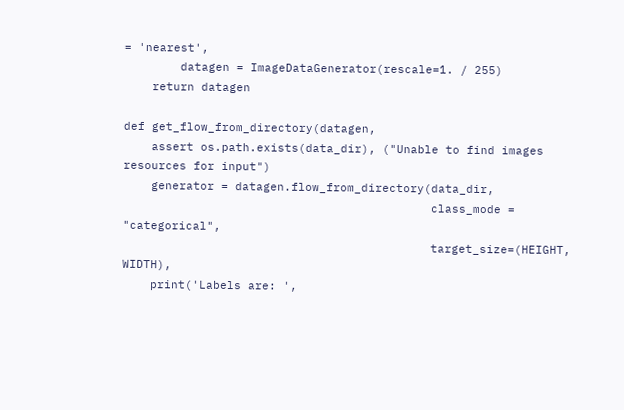= 'nearest',
        datagen = ImageDataGenerator(rescale=1. / 255)
    return datagen

def get_flow_from_directory(datagen,
    assert os.path.exists(data_dir), ("Unable to find images resources for input")
    generator = datagen.flow_from_directory(data_dir,
                                            class_mode = "categorical",
                                            target_size=(HEIGHT, WIDTH),
    print('Labels are: ',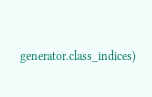generator.class_indices)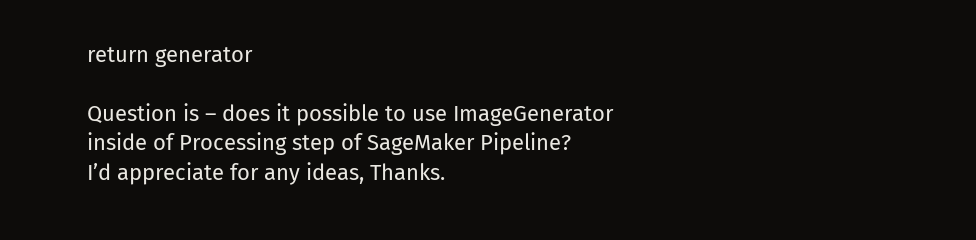return generator

Question is – does it possible to use ImageGenerator inside of Processing step of SageMaker Pipeline?
I’d appreciate for any ideas, Thanks.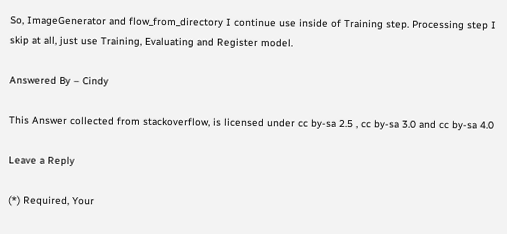So, ImageGenerator and flow_from_directory I continue use inside of Training step. Processing step I skip at all, just use Training, Evaluating and Register model.

Answered By – Cindy

This Answer collected from stackoverflow, is licensed under cc by-sa 2.5 , cc by-sa 3.0 and cc by-sa 4.0

Leave a Reply

(*) Required, Your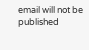email will not be published